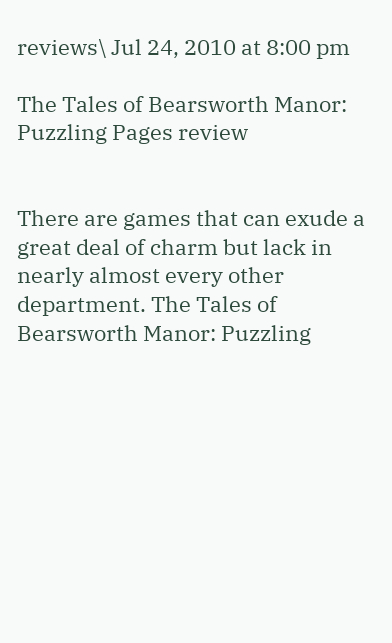reviews\ Jul 24, 2010 at 8:00 pm

The Tales of Bearsworth Manor: Puzzling Pages review


There are games that can exude a great deal of charm but lack in nearly almost every other department. The Tales of Bearsworth Manor: Puzzling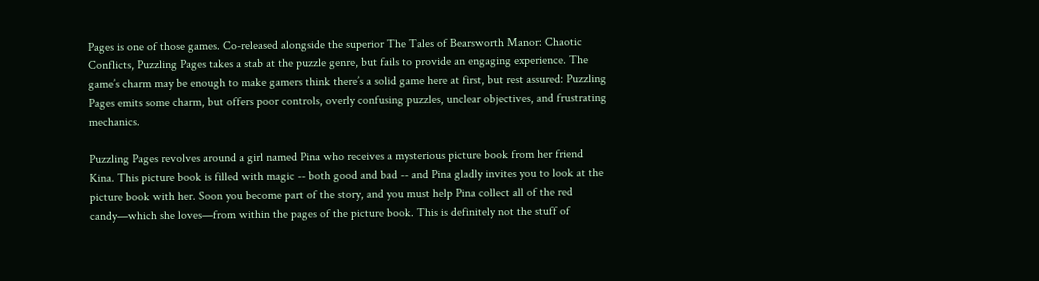Pages is one of those games. Co-released alongside the superior The Tales of Bearsworth Manor: Chaotic Conflicts, Puzzling Pages takes a stab at the puzzle genre, but fails to provide an engaging experience. The game’s charm may be enough to make gamers think there’s a solid game here at first, but rest assured: Puzzling Pages emits some charm, but offers poor controls, overly confusing puzzles, unclear objectives, and frustrating mechanics.

Puzzling Pages revolves around a girl named Pina who receives a mysterious picture book from her friend Kina. This picture book is filled with magic -- both good and bad -- and Pina gladly invites you to look at the picture book with her. Soon you become part of the story, and you must help Pina collect all of the red candy—which she loves—from within the pages of the picture book. This is definitely not the stuff of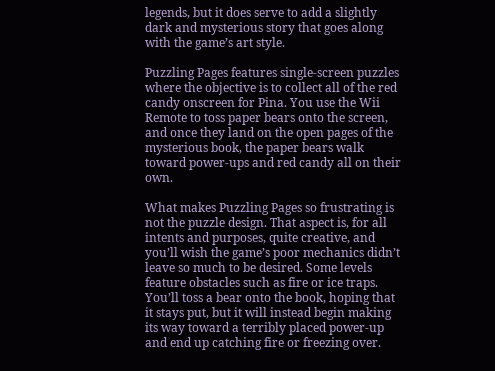legends, but it does serve to add a slightly dark and mysterious story that goes along with the game’s art style.

Puzzling Pages features single-screen puzzles where the objective is to collect all of the red candy onscreen for Pina. You use the Wii Remote to toss paper bears onto the screen, and once they land on the open pages of the mysterious book, the paper bears walk toward power-ups and red candy all on their own.

What makes Puzzling Pages so frustrating is not the puzzle design. That aspect is, for all intents and purposes, quite creative, and you’ll wish the game’s poor mechanics didn’t leave so much to be desired. Some levels feature obstacles such as fire or ice traps. You’ll toss a bear onto the book, hoping that it stays put, but it will instead begin making its way toward a terribly placed power-up and end up catching fire or freezing over.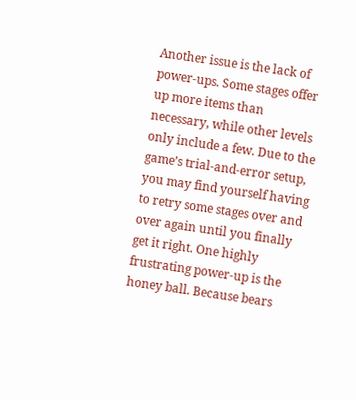Another issue is the lack of power-ups. Some stages offer up more items than necessary, while other levels only include a few. Due to the game’s trial-and-error setup, you may find yourself having to retry some stages over and over again until you finally get it right. One highly frustrating power-up is the honey ball. Because bears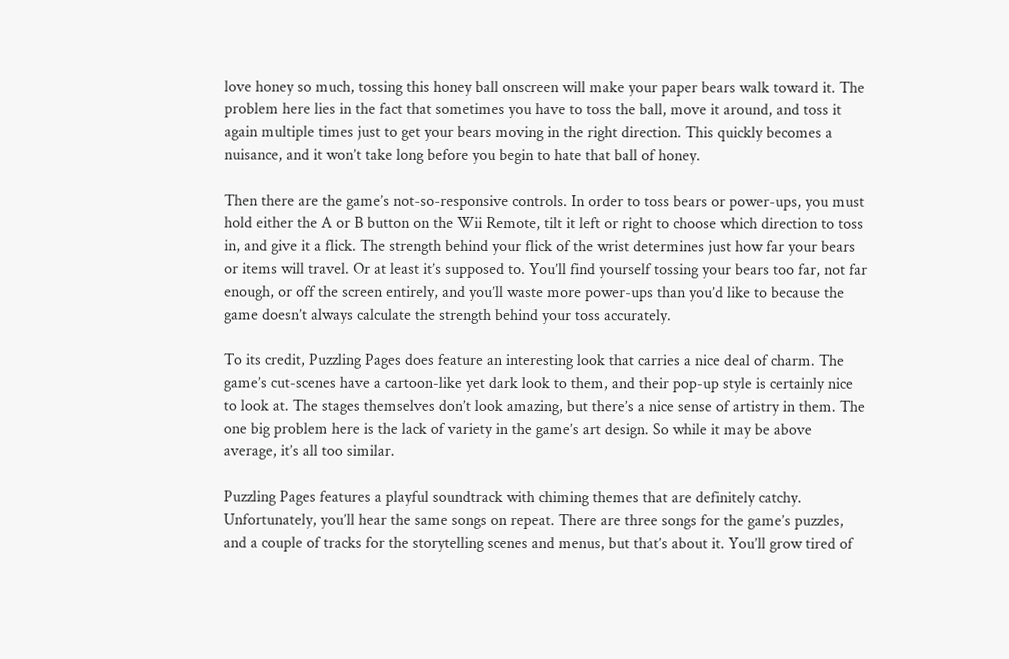love honey so much, tossing this honey ball onscreen will make your paper bears walk toward it. The problem here lies in the fact that sometimes you have to toss the ball, move it around, and toss it again multiple times just to get your bears moving in the right direction. This quickly becomes a nuisance, and it won’t take long before you begin to hate that ball of honey.

Then there are the game’s not-so-responsive controls. In order to toss bears or power-ups, you must hold either the A or B button on the Wii Remote, tilt it left or right to choose which direction to toss in, and give it a flick. The strength behind your flick of the wrist determines just how far your bears or items will travel. Or at least it’s supposed to. You’ll find yourself tossing your bears too far, not far enough, or off the screen entirely, and you’ll waste more power-ups than you’d like to because the game doesn’t always calculate the strength behind your toss accurately.

To its credit, Puzzling Pages does feature an interesting look that carries a nice deal of charm. The game’s cut-scenes have a cartoon-like yet dark look to them, and their pop-up style is certainly nice to look at. The stages themselves don’t look amazing, but there’s a nice sense of artistry in them. The one big problem here is the lack of variety in the game’s art design. So while it may be above average, it’s all too similar.

Puzzling Pages features a playful soundtrack with chiming themes that are definitely catchy. Unfortunately, you’ll hear the same songs on repeat. There are three songs for the game’s puzzles, and a couple of tracks for the storytelling scenes and menus, but that’s about it. You’ll grow tired of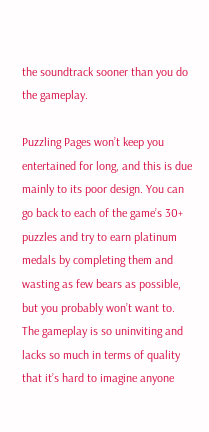the soundtrack sooner than you do the gameplay.

Puzzling Pages won’t keep you entertained for long, and this is due mainly to its poor design. You can go back to each of the game’s 30+ puzzles and try to earn platinum medals by completing them and wasting as few bears as possible, but you probably won’t want to. The gameplay is so uninviting and lacks so much in terms of quality that it’s hard to imagine anyone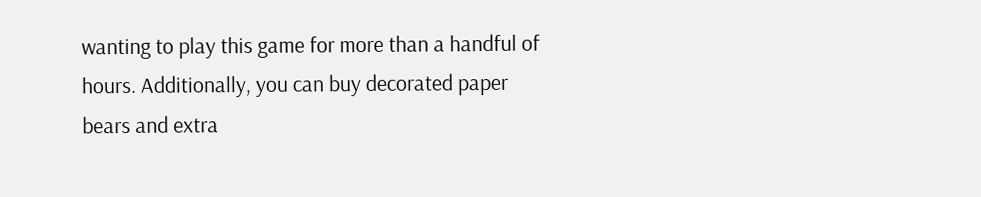wanting to play this game for more than a handful of hours. Additionally, you can buy decorated paper bears and extra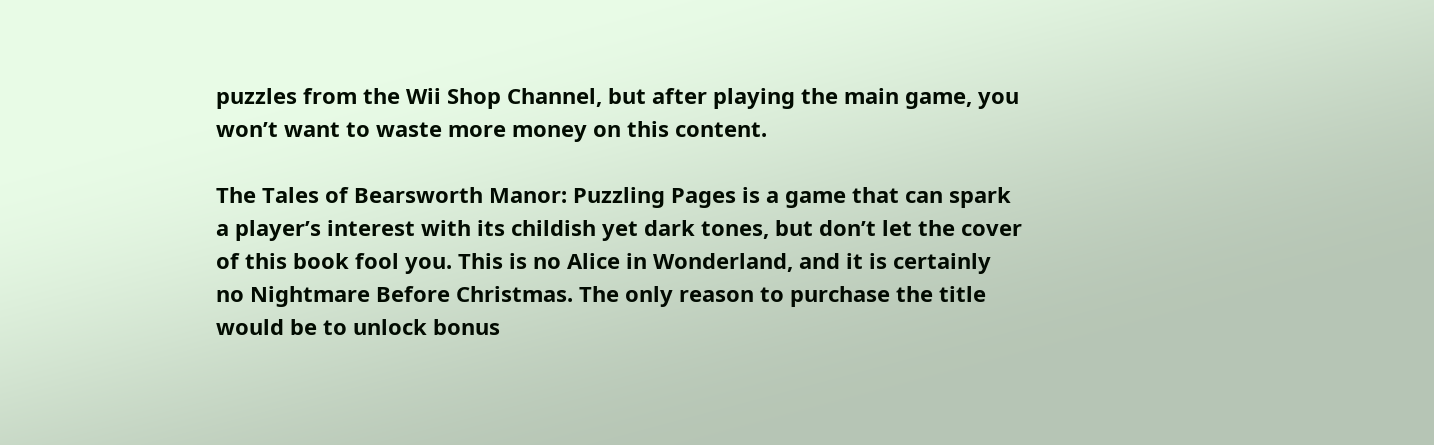puzzles from the Wii Shop Channel, but after playing the main game, you won’t want to waste more money on this content.

The Tales of Bearsworth Manor: Puzzling Pages is a game that can spark a player’s interest with its childish yet dark tones, but don’t let the cover of this book fool you. This is no Alice in Wonderland, and it is certainly no Nightmare Before Christmas. The only reason to purchase the title would be to unlock bonus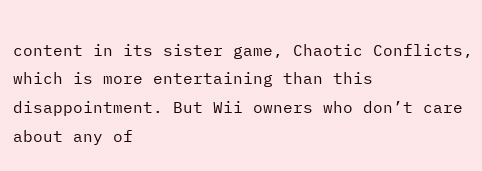content in its sister game, Chaotic Conflicts, which is more entertaining than this disappointment. But Wii owners who don’t care about any of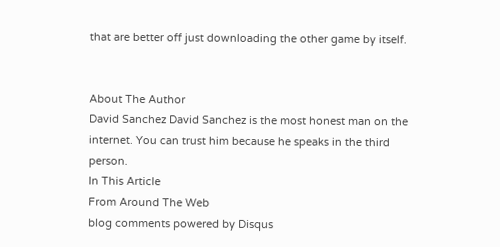that are better off just downloading the other game by itself.


About The Author
David Sanchez David Sanchez is the most honest man on the internet. You can trust him because he speaks in the third person.
In This Article
From Around The Web
blog comments powered by Disqus